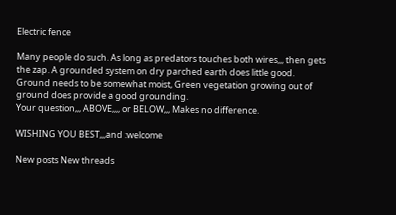Electric fence

Many people do such. As long as predators touches both wires,,, then gets the zap. A grounded system on dry parched earth does little good. Ground needs to be somewhat moist, Green vegetation growing out of ground does provide a good grounding.
Your question,,, ABOVE,,,, or BELOW,,, Makes no difference.

WISHING YOU BEST,,,and :welcome

New posts New threads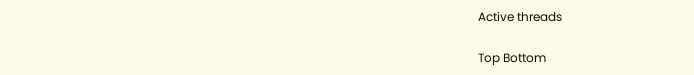Active threads

Top Bottom